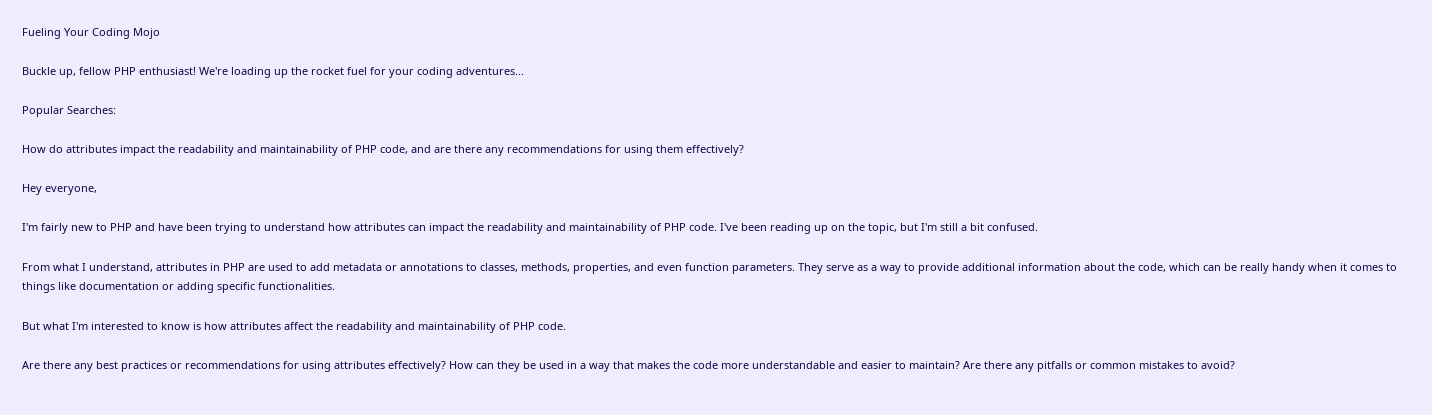Fueling Your Coding Mojo

Buckle up, fellow PHP enthusiast! We're loading up the rocket fuel for your coding adventures...

Popular Searches:

How do attributes impact the readability and maintainability of PHP code, and are there any recommendations for using them effectively?

Hey everyone,

I'm fairly new to PHP and have been trying to understand how attributes can impact the readability and maintainability of PHP code. I've been reading up on the topic, but I'm still a bit confused.

From what I understand, attributes in PHP are used to add metadata or annotations to classes, methods, properties, and even function parameters. They serve as a way to provide additional information about the code, which can be really handy when it comes to things like documentation or adding specific functionalities.

But what I'm interested to know is how attributes affect the readability and maintainability of PHP code.

Are there any best practices or recommendations for using attributes effectively? How can they be used in a way that makes the code more understandable and easier to maintain? Are there any pitfalls or common mistakes to avoid?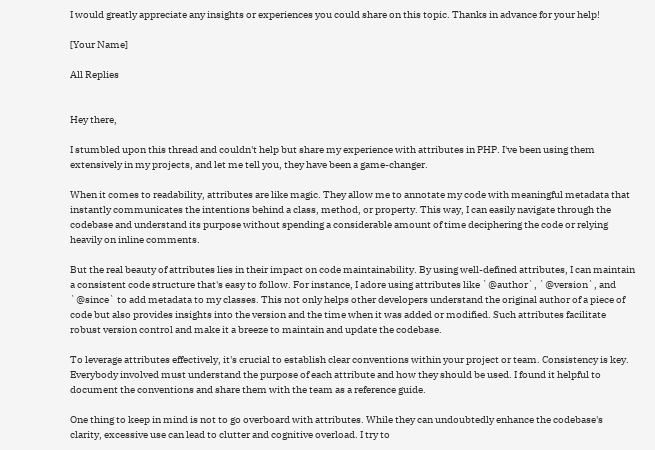I would greatly appreciate any insights or experiences you could share on this topic. Thanks in advance for your help!

[Your Name]

All Replies


Hey there,

I stumbled upon this thread and couldn't help but share my experience with attributes in PHP. I've been using them extensively in my projects, and let me tell you, they have been a game-changer.

When it comes to readability, attributes are like magic. They allow me to annotate my code with meaningful metadata that instantly communicates the intentions behind a class, method, or property. This way, I can easily navigate through the codebase and understand its purpose without spending a considerable amount of time deciphering the code or relying heavily on inline comments.

But the real beauty of attributes lies in their impact on code maintainability. By using well-defined attributes, I can maintain a consistent code structure that's easy to follow. For instance, I adore using attributes like `@author`, `@version`, and `@since` to add metadata to my classes. This not only helps other developers understand the original author of a piece of code but also provides insights into the version and the time when it was added or modified. Such attributes facilitate robust version control and make it a breeze to maintain and update the codebase.

To leverage attributes effectively, it's crucial to establish clear conventions within your project or team. Consistency is key. Everybody involved must understand the purpose of each attribute and how they should be used. I found it helpful to document the conventions and share them with the team as a reference guide.

One thing to keep in mind is not to go overboard with attributes. While they can undoubtedly enhance the codebase's clarity, excessive use can lead to clutter and cognitive overload. I try to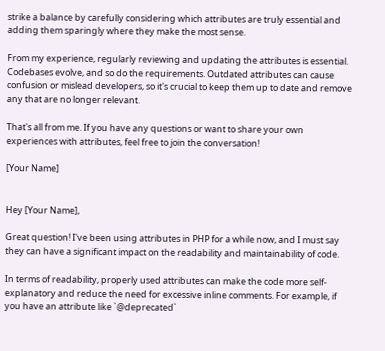strike a balance by carefully considering which attributes are truly essential and adding them sparingly where they make the most sense.

From my experience, regularly reviewing and updating the attributes is essential. Codebases evolve, and so do the requirements. Outdated attributes can cause confusion or mislead developers, so it's crucial to keep them up to date and remove any that are no longer relevant.

That's all from me. If you have any questions or want to share your own experiences with attributes, feel free to join the conversation!

[Your Name]


Hey [Your Name],

Great question! I've been using attributes in PHP for a while now, and I must say they can have a significant impact on the readability and maintainability of code.

In terms of readability, properly used attributes can make the code more self-explanatory and reduce the need for excessive inline comments. For example, if you have an attribute like `@deprecated`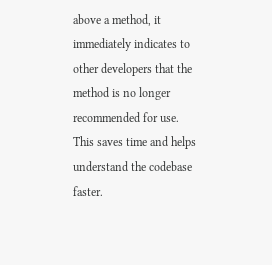above a method, it immediately indicates to other developers that the method is no longer recommended for use. This saves time and helps understand the codebase faster.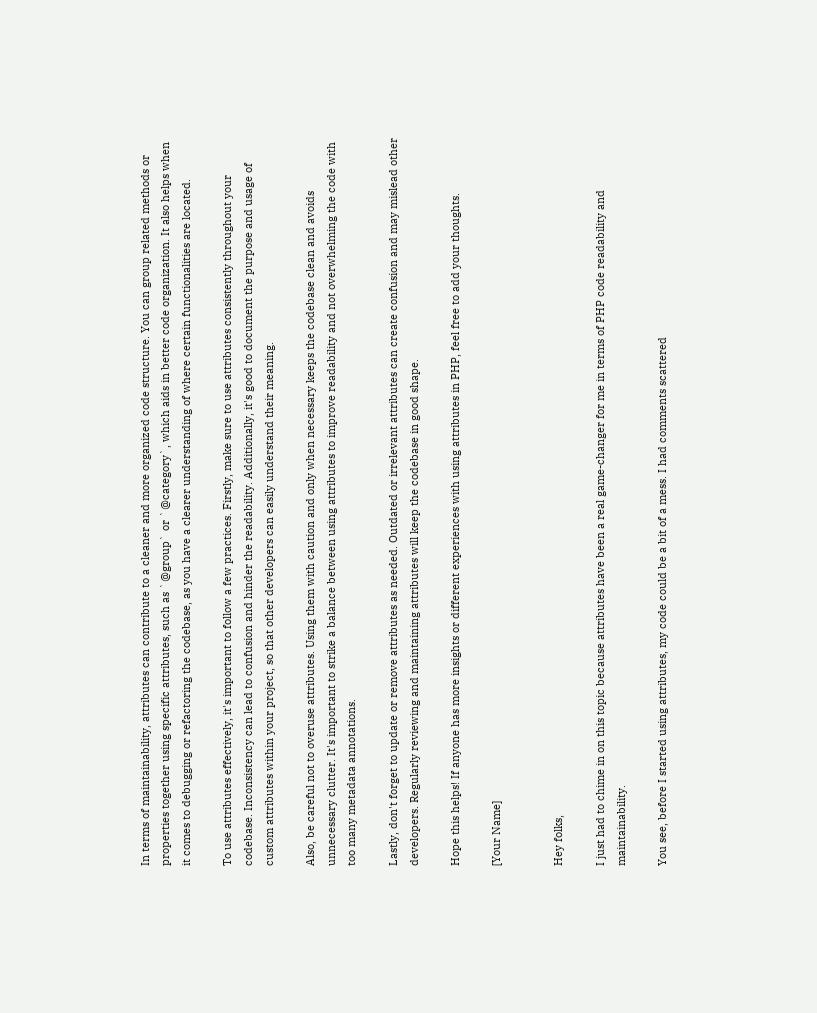In terms of maintainability, attributes can contribute to a cleaner and more organized code structure. You can group related methods or properties together using specific attributes, such as `@group` or `@category`, which aids in better code organization. It also helps when it comes to debugging or refactoring the codebase, as you have a clearer understanding of where certain functionalities are located.

To use attributes effectively, it's important to follow a few practices. Firstly, make sure to use attributes consistently throughout your codebase. Inconsistency can lead to confusion and hinder the readability. Additionally, it's good to document the purpose and usage of custom attributes within your project, so that other developers can easily understand their meaning.

Also, be careful not to overuse attributes. Using them with caution and only when necessary keeps the codebase clean and avoids unnecessary clutter. It's important to strike a balance between using attributes to improve readability and not overwhelming the code with too many metadata annotations.

Lastly, don't forget to update or remove attributes as needed. Outdated or irrelevant attributes can create confusion and may mislead other developers. Regularly reviewing and maintaining attributes will keep the codebase in good shape.

Hope this helps! If anyone has more insights or different experiences with using attributes in PHP, feel free to add your thoughts.

[Your Name]


Hey folks,

I just had to chime in on this topic because attributes have been a real game-changer for me in terms of PHP code readability and maintainability.

You see, before I started using attributes, my code could be a bit of a mess. I had comments scattered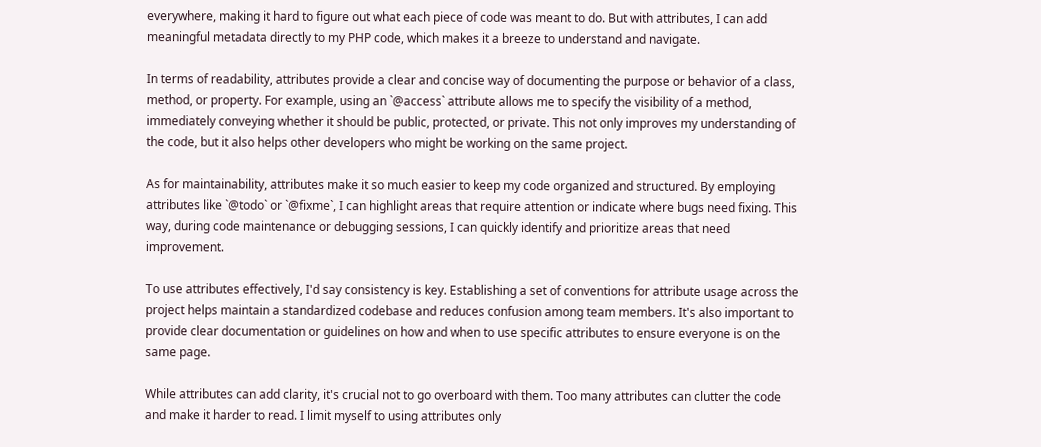everywhere, making it hard to figure out what each piece of code was meant to do. But with attributes, I can add meaningful metadata directly to my PHP code, which makes it a breeze to understand and navigate.

In terms of readability, attributes provide a clear and concise way of documenting the purpose or behavior of a class, method, or property. For example, using an `@access` attribute allows me to specify the visibility of a method, immediately conveying whether it should be public, protected, or private. This not only improves my understanding of the code, but it also helps other developers who might be working on the same project.

As for maintainability, attributes make it so much easier to keep my code organized and structured. By employing attributes like `@todo` or `@fixme`, I can highlight areas that require attention or indicate where bugs need fixing. This way, during code maintenance or debugging sessions, I can quickly identify and prioritize areas that need improvement.

To use attributes effectively, I'd say consistency is key. Establishing a set of conventions for attribute usage across the project helps maintain a standardized codebase and reduces confusion among team members. It's also important to provide clear documentation or guidelines on how and when to use specific attributes to ensure everyone is on the same page.

While attributes can add clarity, it's crucial not to go overboard with them. Too many attributes can clutter the code and make it harder to read. I limit myself to using attributes only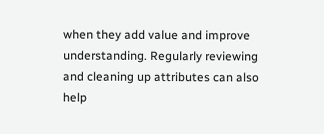when they add value and improve understanding. Regularly reviewing and cleaning up attributes can also help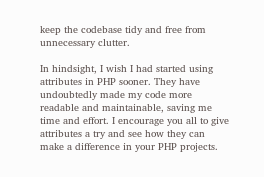keep the codebase tidy and free from unnecessary clutter.

In hindsight, I wish I had started using attributes in PHP sooner. They have undoubtedly made my code more readable and maintainable, saving me time and effort. I encourage you all to give attributes a try and see how they can make a difference in your PHP projects.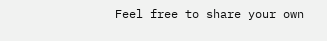Feel free to share your own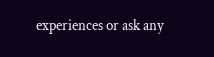experiences or ask any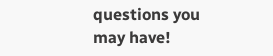questions you may have!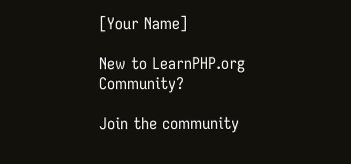[Your Name]

New to LearnPHP.org Community?

Join the community